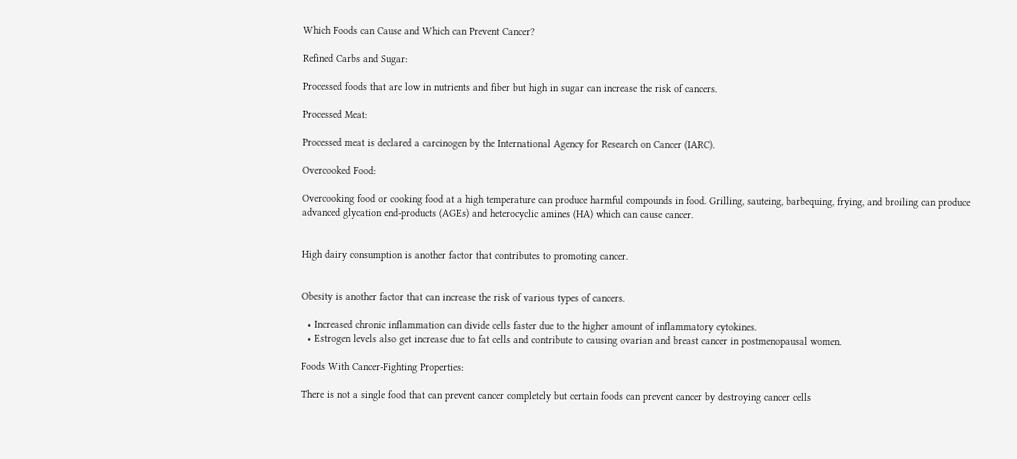Which Foods can Cause and Which can Prevent Cancer?

Refined Carbs and Sugar:

Processed foods that are low in nutrients and fiber but high in sugar can increase the risk of cancers.

Processed Meat:

Processed meat is declared a carcinogen by the International Agency for Research on Cancer (IARC).

Overcooked Food:

Overcooking food or cooking food at a high temperature can produce harmful compounds in food. Grilling, sauteing, barbequing, frying, and broiling can produce advanced glycation end-products (AGEs) and heterocyclic amines (HA) which can cause cancer.


High dairy consumption is another factor that contributes to promoting cancer.


Obesity is another factor that can increase the risk of various types of cancers.

  • Increased chronic inflammation can divide cells faster due to the higher amount of inflammatory cytokines.
  • Estrogen levels also get increase due to fat cells and contribute to causing ovarian and breast cancer in postmenopausal women.

Foods With Cancer-Fighting Properties:

There is not a single food that can prevent cancer completely but certain foods can prevent cancer by destroying cancer cells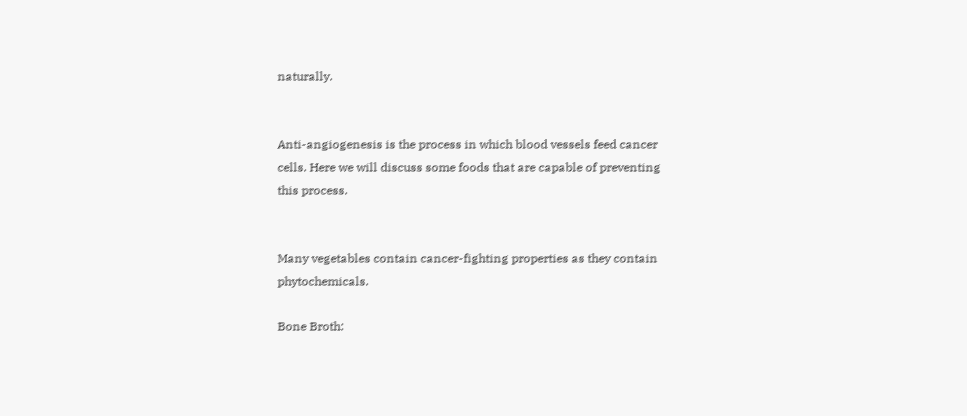naturally.


Anti-angiogenesis is the process in which blood vessels feed cancer cells. Here we will discuss some foods that are capable of preventing this process.


Many vegetables contain cancer-fighting properties as they contain phytochemicals.

Bone Broth: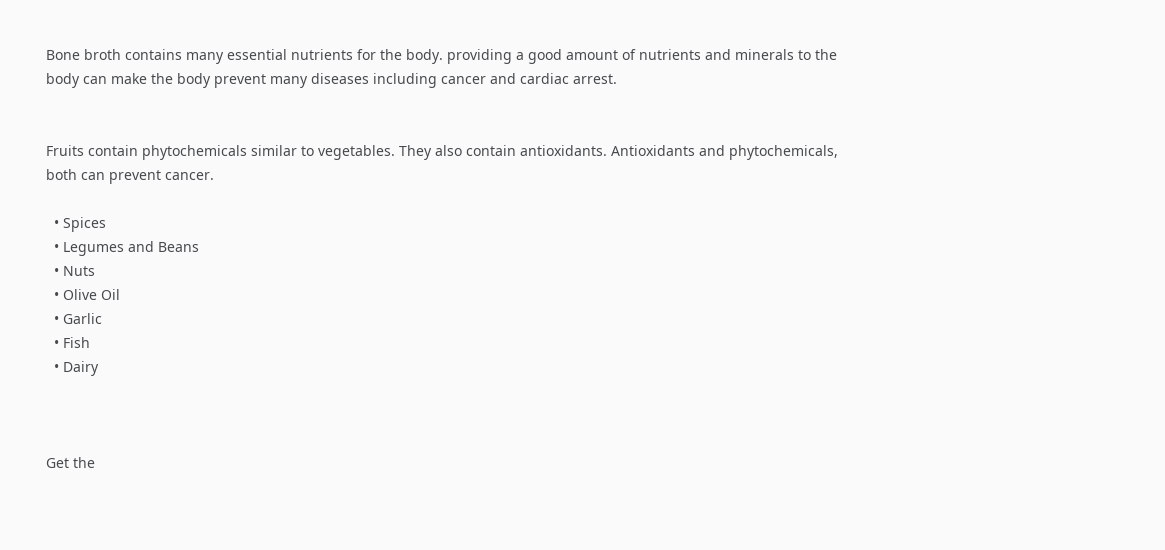Bone broth contains many essential nutrients for the body. providing a good amount of nutrients and minerals to the body can make the body prevent many diseases including cancer and cardiac arrest.


Fruits contain phytochemicals similar to vegetables. They also contain antioxidants. Antioxidants and phytochemicals, both can prevent cancer.

  • Spices
  • Legumes and Beans
  • Nuts
  • Olive Oil
  • Garlic
  • Fish
  • Dairy



Get the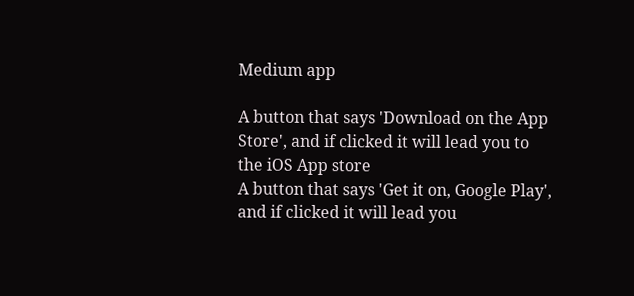Medium app

A button that says 'Download on the App Store', and if clicked it will lead you to the iOS App store
A button that says 'Get it on, Google Play', and if clicked it will lead you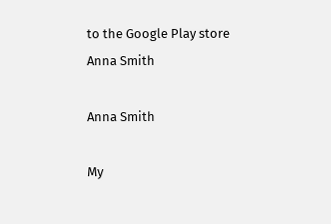to the Google Play store
Anna Smith

Anna Smith

My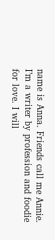name is Anna. Friends call me Annie. I’m a writer by profession and foodie for love. I will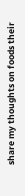share my thoughts on foods their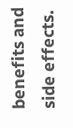benefits and side effects.